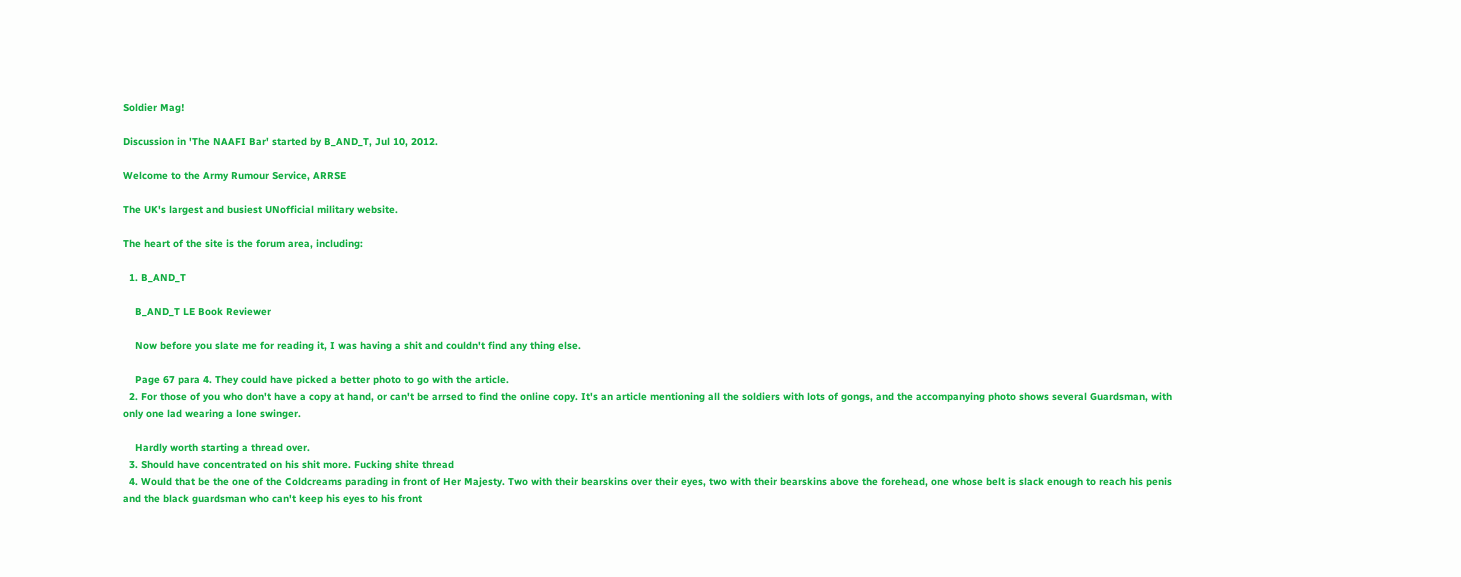Soldier Mag!

Discussion in 'The NAAFI Bar' started by B_AND_T, Jul 10, 2012.

Welcome to the Army Rumour Service, ARRSE

The UK's largest and busiest UNofficial military website.

The heart of the site is the forum area, including:

  1. B_AND_T

    B_AND_T LE Book Reviewer

    Now before you slate me for reading it, I was having a shit and couldn't find any thing else.

    Page 67 para 4. They could have picked a better photo to go with the article.
  2. For those of you who don't have a copy at hand, or can't be arrsed to find the online copy. It's an article mentioning all the soldiers with lots of gongs, and the accompanying photo shows several Guardsman, with only one lad wearing a lone swinger.

    Hardly worth starting a thread over.
  3. Should have concentrated on his shit more. Fucking shite thread
  4. Would that be the one of the Coldcreams parading in front of Her Majesty. Two with their bearskins over their eyes, two with their bearskins above the forehead, one whose belt is slack enough to reach his penis and the black guardsman who can't keep his eyes to his front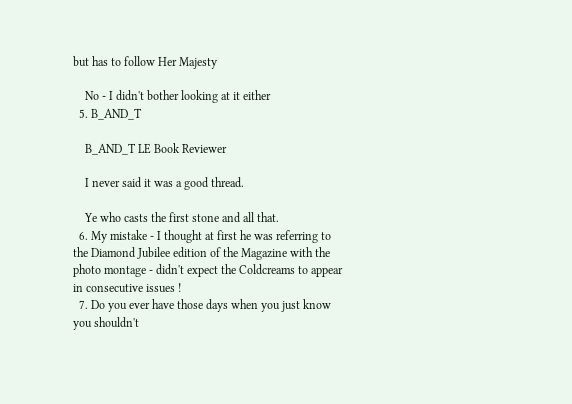but has to follow Her Majesty

    No - I didn't bother looking at it either
  5. B_AND_T

    B_AND_T LE Book Reviewer

    I never said it was a good thread.

    Ye who casts the first stone and all that.
  6. My mistake - I thought at first he was referring to the Diamond Jubilee edition of the Magazine with the photo montage - didn't expect the Coldcreams to appear in consecutive issues !
  7. Do you ever have those days when you just know you shouldn't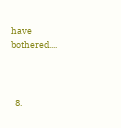have bothered....



  8.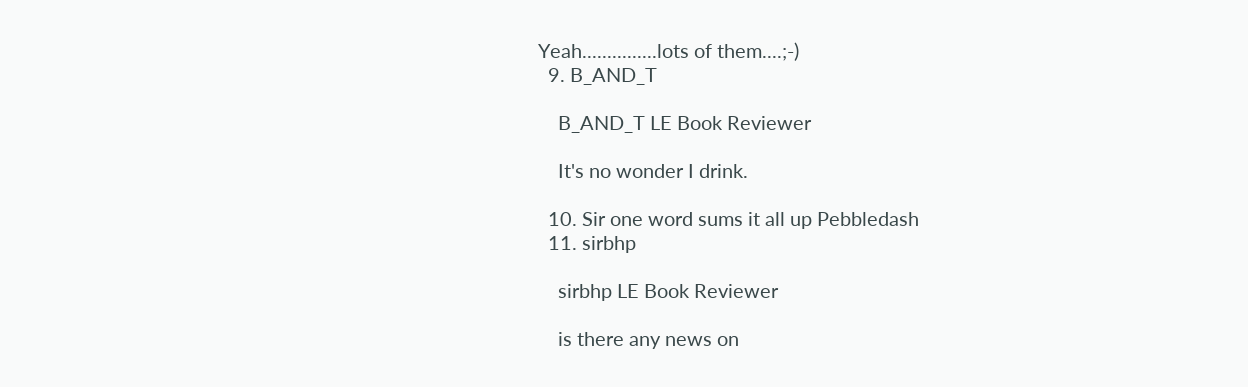Yeah...............lots of them....;-)
  9. B_AND_T

    B_AND_T LE Book Reviewer

    It's no wonder I drink.

  10. Sir one word sums it all up Pebbledash
  11. sirbhp

    sirbhp LE Book Reviewer

    is there any news on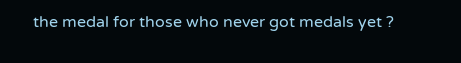the medal for those who never got medals yet ?